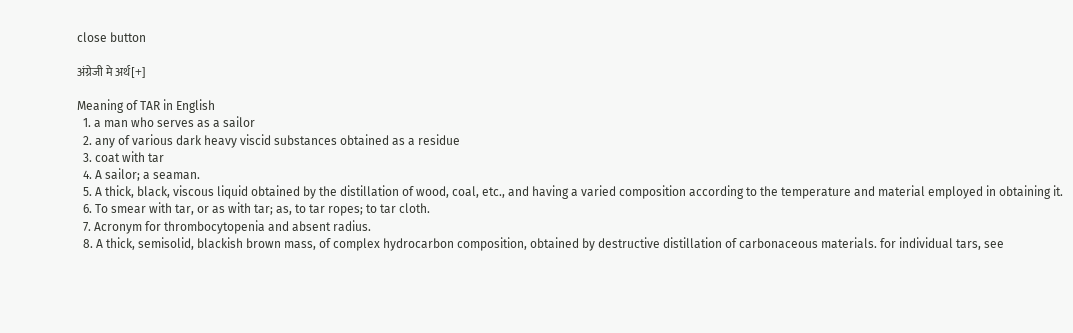close button

अंग्रेजी मे अर्थ[+]

Meaning of TAR in English
  1. a man who serves as a sailor
  2. any of various dark heavy viscid substances obtained as a residue
  3. coat with tar
  4. A sailor; a seaman.
  5. A thick, black, viscous liquid obtained by the distillation of wood, coal, etc., and having a varied composition according to the temperature and material employed in obtaining it.
  6. To smear with tar, or as with tar; as, to tar ropes; to tar cloth.
  7. Acronym for thrombocytopenia and absent radius.
  8. A thick, semisolid, blackish brown mass, of complex hydrocarbon composition, obtained by destructive distillation of carbonaceous materials. for individual tars, see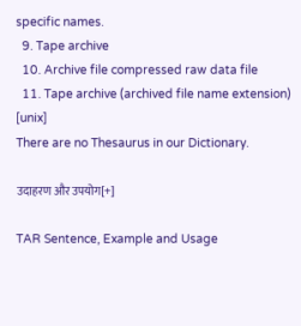specific names.
  9. Tape archive
  10. Archive file compressed raw data file
  11. Tape archive (archived file name extension) [unix]
There are no Thesaurus in our Dictionary.

उदाहरण और उपयोग[+]

TAR Sentence, Example and Usage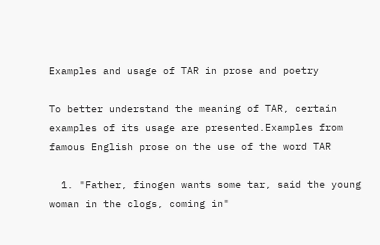Examples and usage of TAR in prose and poetry

To better understand the meaning of TAR, certain examples of its usage are presented.Examples from famous English prose on the use of the word TAR

  1. "Father, finogen wants some tar, said the young woman in the clogs, coming in"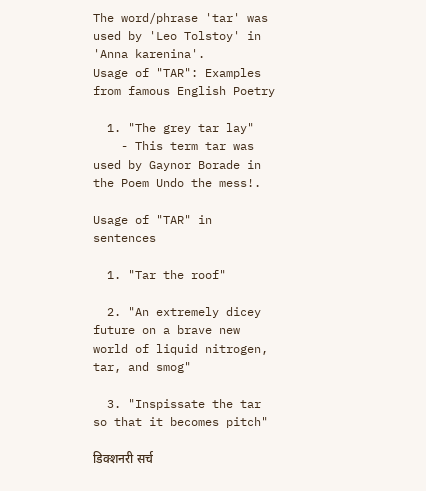The word/phrase 'tar' was used by 'Leo Tolstoy' in 'Anna karenina'.
Usage of "TAR": Examples from famous English Poetry

  1. "The grey tar lay"
    - This term tar was used by Gaynor Borade in the Poem Undo the mess!.

Usage of "TAR" in sentences

  1. "Tar the roof"

  2. "An extremely dicey future on a brave new world of liquid nitrogen, tar, and smog"

  3. "Inspissate the tar so that it becomes pitch"

डिक्शनरी सर्च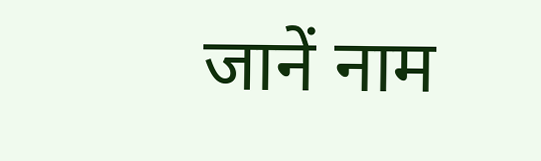जानें नाम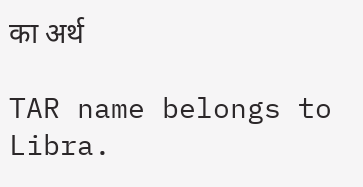का अर्थ

TAR name belongs to Libra.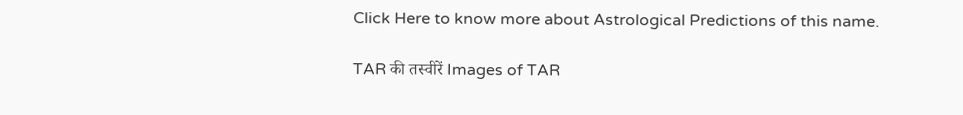Click Here to know more about Astrological Predictions of this name.

TAR की तस्वीरें Images of TAR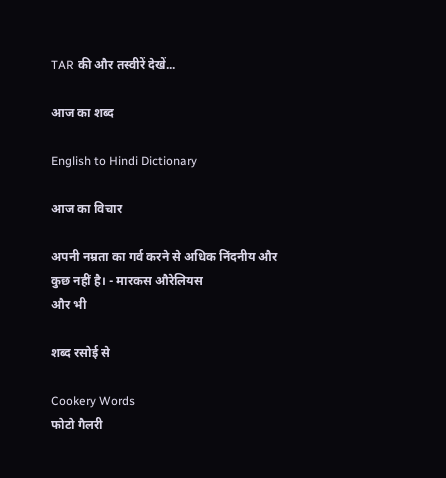TAR की और तस्वीरें देखें...

आज का शब्द

English to Hindi Dictionary

आज का विचार

अपनी नम्रता का गर्व करने से अधिक निंदनीय और कुछ नहीं है। - मारकस औरेलियस
और भी

शब्द रसोई से

Cookery Words
फोटो गैलरी